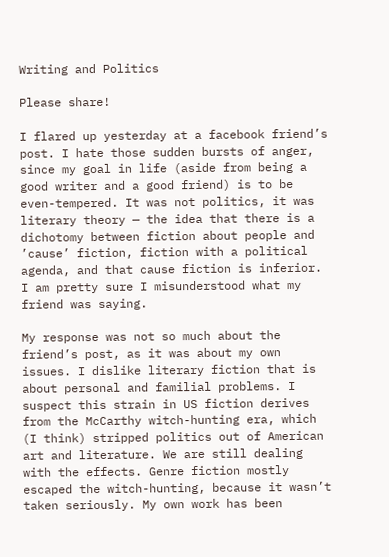Writing and Politics

Please share!

I flared up yesterday at a facebook friend’s post. I hate those sudden bursts of anger, since my goal in life (aside from being a good writer and a good friend) is to be even-tempered. It was not politics, it was literary theory — the idea that there is a dichotomy between fiction about people and ’cause’ fiction, fiction with a political agenda, and that cause fiction is inferior. I am pretty sure I misunderstood what my friend was saying.

My response was not so much about the friend’s post, as it was about my own issues. I dislike literary fiction that is about personal and familial problems. I suspect this strain in US fiction derives from the McCarthy witch-hunting era, which (I think) stripped politics out of American art and literature. We are still dealing with the effects. Genre fiction mostly escaped the witch-hunting, because it wasn’t taken seriously. My own work has been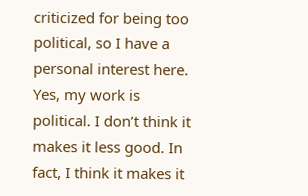criticized for being too political, so I have a personal interest here. Yes, my work is political. I don’t think it makes it less good. In fact, I think it makes it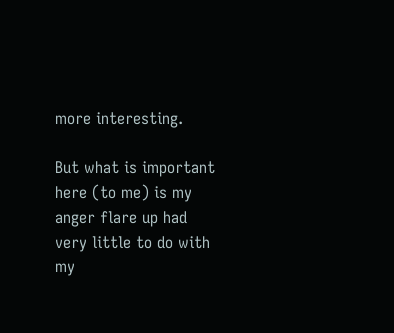more interesting.

But what is important here (to me) is my anger flare up had very little to do with my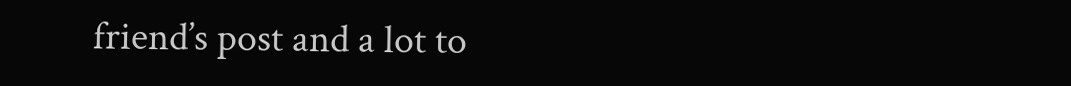friend’s post and a lot to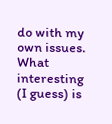do with my own issues. What interesting (I guess) is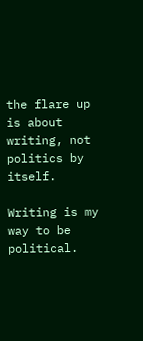the flare up is about writing, not politics by itself.

Writing is my way to be political.